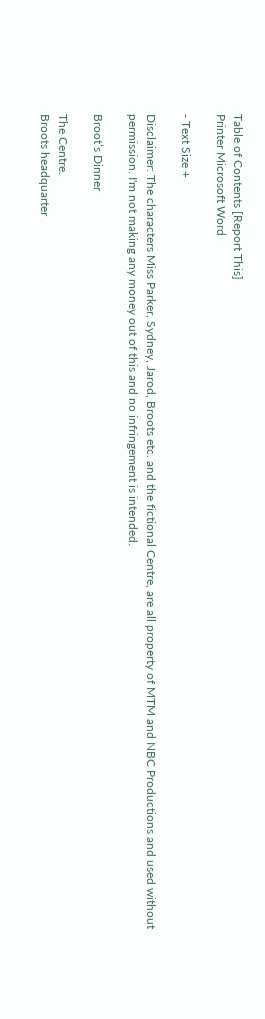Table of Contents [Report This]
Printer Microsoft Word

- Text Size +

Disclaimer: The characters Miss Parker, Sydney, Jarod, Broots etc. and the fictional Centre, are all property of MTM and NBC Productions and used without permission. I'm not making any money out of this and no infringement is intended.

Broot’s Dinner

The Centre.
Broots headquarter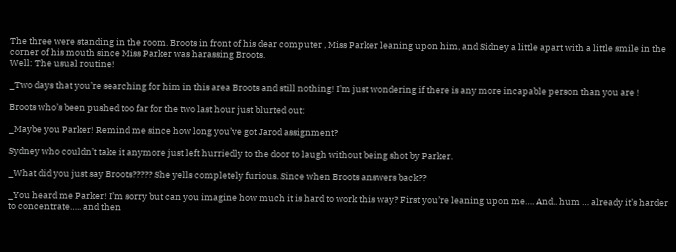The three were standing in the room. Broots in front of his dear computer , Miss Parker leaning upon him, and Sidney a little apart with a little smile in the corner of his mouth since Miss Parker was harassing Broots.
Well: The usual routine!

_Two days that you’re searching for him in this area Broots and still nothing! I’m just wondering if there is any more incapable person than you are !

Broots who’s been pushed too far for the two last hour just blurted out:

_Maybe you Parker! Remind me since how long you’ve got Jarod assignment?

Sydney who couldn’t take it anymore just left hurriedly to the door to laugh without being shot by Parker.

_What did you just say Broots????? She yells completely furious. Since when Broots answers back??

_You heard me Parker! I’m sorry but can you imagine how much it is hard to work this way? First you’re leaning upon me…. And.. hum … already it’s harder to concentrate….. and then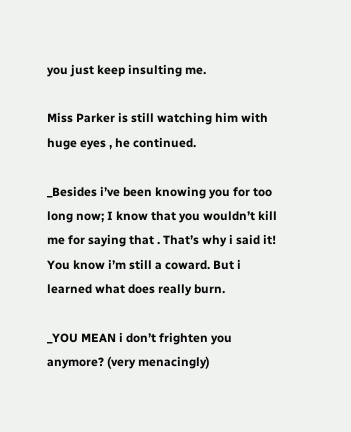you just keep insulting me.

Miss Parker is still watching him with huge eyes , he continued.

_Besides i’ve been knowing you for too long now; I know that you wouldn’t kill me for saying that . That’s why i said it! You know i’m still a coward. But i learned what does really burn.

_YOU MEAN i don’t frighten you anymore? (very menacingly)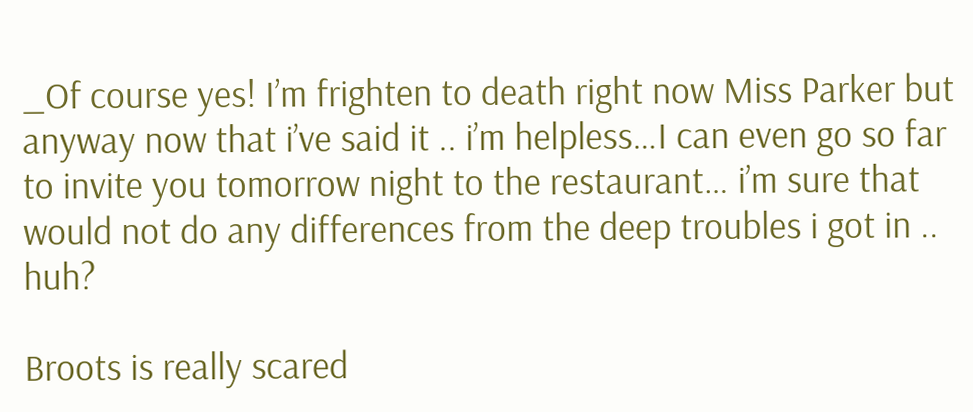_Of course yes! I’m frighten to death right now Miss Parker but anyway now that i’ve said it .. i’m helpless…I can even go so far to invite you tomorrow night to the restaurant… i’m sure that would not do any differences from the deep troubles i got in .. huh?

Broots is really scared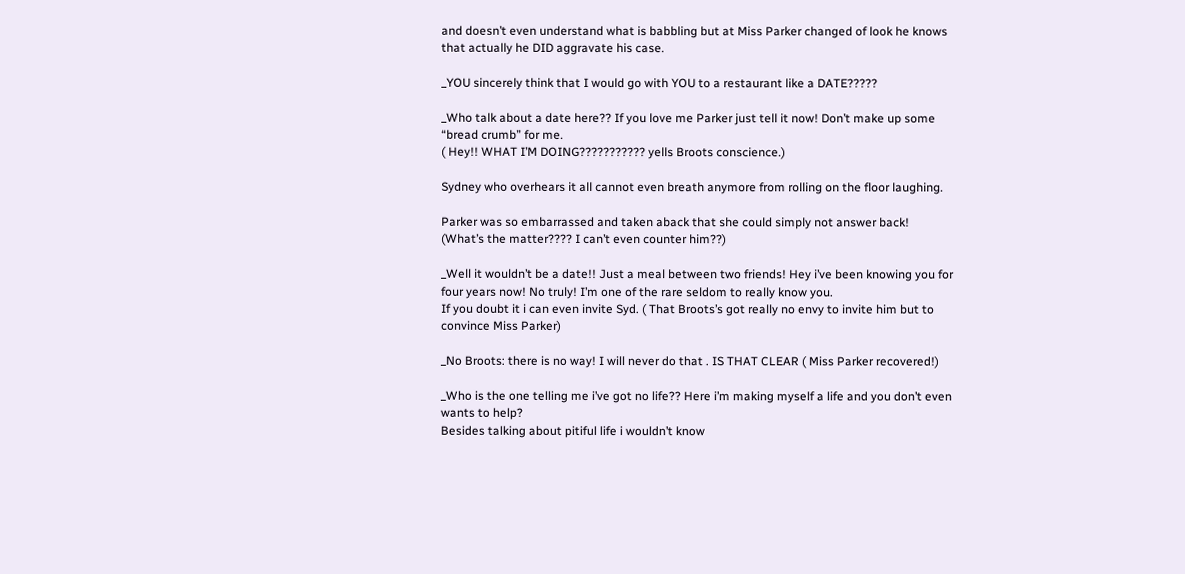and doesn’t even understand what is babbling but at Miss Parker changed of look he knows that actually he DID aggravate his case.

_YOU sincerely think that I would go with YOU to a restaurant like a DATE?????

_Who talk about a date here?? If you love me Parker just tell it now! Don’t make up some “bread crumb” for me.
( Hey!! WHAT I’M DOING??????????? yells Broots conscience.)

Sydney who overhears it all cannot even breath anymore from rolling on the floor laughing.

Parker was so embarrassed and taken aback that she could simply not answer back!
(What’s the matter???? I can’t even counter him??)

_Well it wouldn’t be a date!! Just a meal between two friends! Hey i’ve been knowing you for four years now! No truly! I’m one of the rare seldom to really know you.
If you doubt it i can even invite Syd. ( That Broots’s got really no envy to invite him but to convince Miss Parker)

_No Broots: there is no way! I will never do that . IS THAT CLEAR ( Miss Parker recovered!)

_Who is the one telling me i’ve got no life?? Here i’m making myself a life and you don’t even wants to help?
Besides talking about pitiful life i wouldn’t know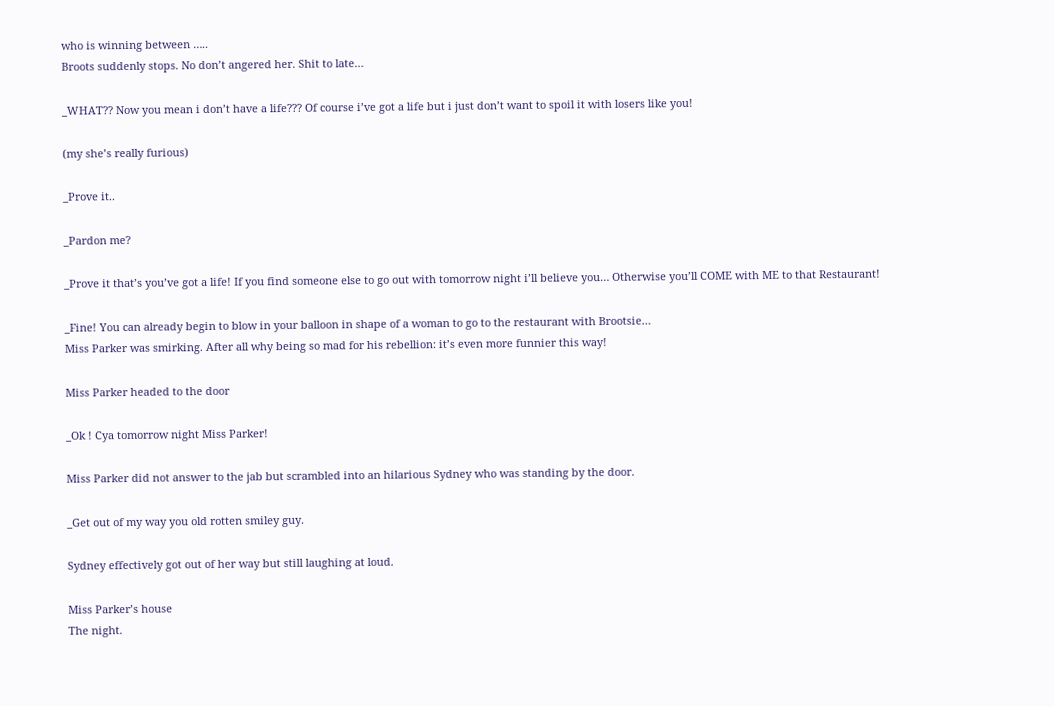who is winning between …..
Broots suddenly stops. No don’t angered her. Shit to late…

_WHAT?? Now you mean i don’t have a life??? Of course i’ve got a life but i just don’t want to spoil it with losers like you!

(my she’s really furious)

_Prove it..

_Pardon me?

_Prove it that’s you’ve got a life! If you find someone else to go out with tomorrow night i’ll believe you… Otherwise you’ll COME with ME to that Restaurant!

_Fine! You can already begin to blow in your balloon in shape of a woman to go to the restaurant with Brootsie…
Miss Parker was smirking. After all why being so mad for his rebellion: it’s even more funnier this way!

Miss Parker headed to the door

_Ok ! Cya tomorrow night Miss Parker!

Miss Parker did not answer to the jab but scrambled into an hilarious Sydney who was standing by the door.

_Get out of my way you old rotten smiley guy.

Sydney effectively got out of her way but still laughing at loud.

Miss Parker’s house
The night.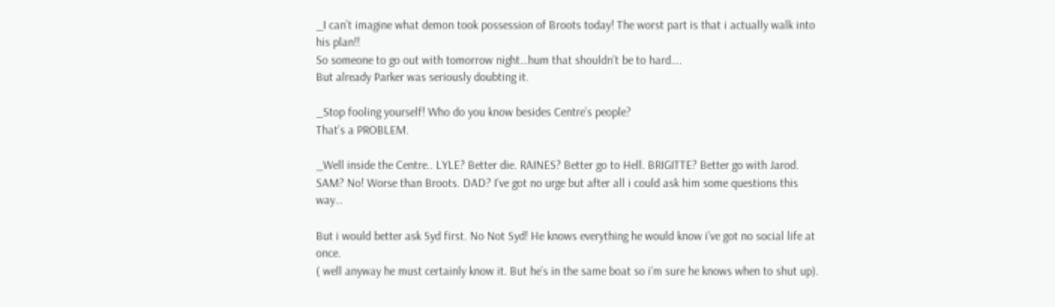_I can’t imagine what demon took possession of Broots today! The worst part is that i actually walk into his plan!!
So someone to go out with tomorrow night…hum that shouldn’t be to hard….
But already Parker was seriously doubting it.

_Stop fooling yourself! Who do you know besides Centre’s people?
That’s a PROBLEM.

_Well inside the Centre.. LYLE? Better die. RAINES? Better go to Hell. BRIGITTE? Better go with Jarod. SAM? No! Worse than Broots. DAD? I’ve got no urge but after all i could ask him some questions this way…

But i would better ask Syd first. No Not Syd! He knows everything he would know i’ve got no social life at once.
( well anyway he must certainly know it. But he’s in the same boat so i’m sure he knows when to shut up).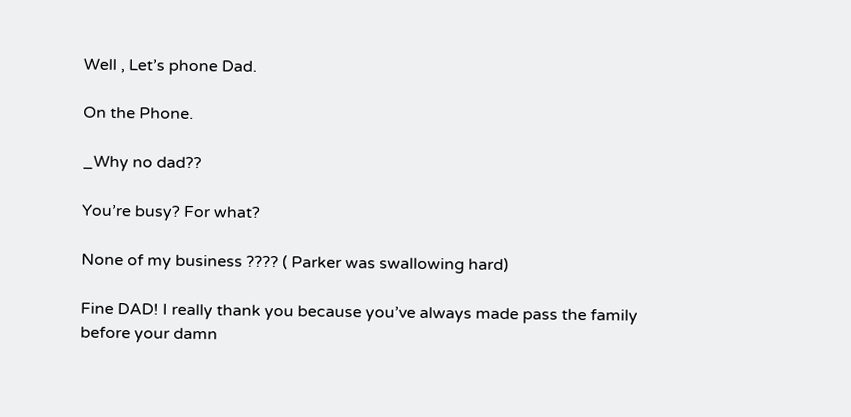Well , Let’s phone Dad.

On the Phone.

_Why no dad??

You’re busy? For what?

None of my business ???? ( Parker was swallowing hard)

Fine DAD! I really thank you because you’ve always made pass the family before your damn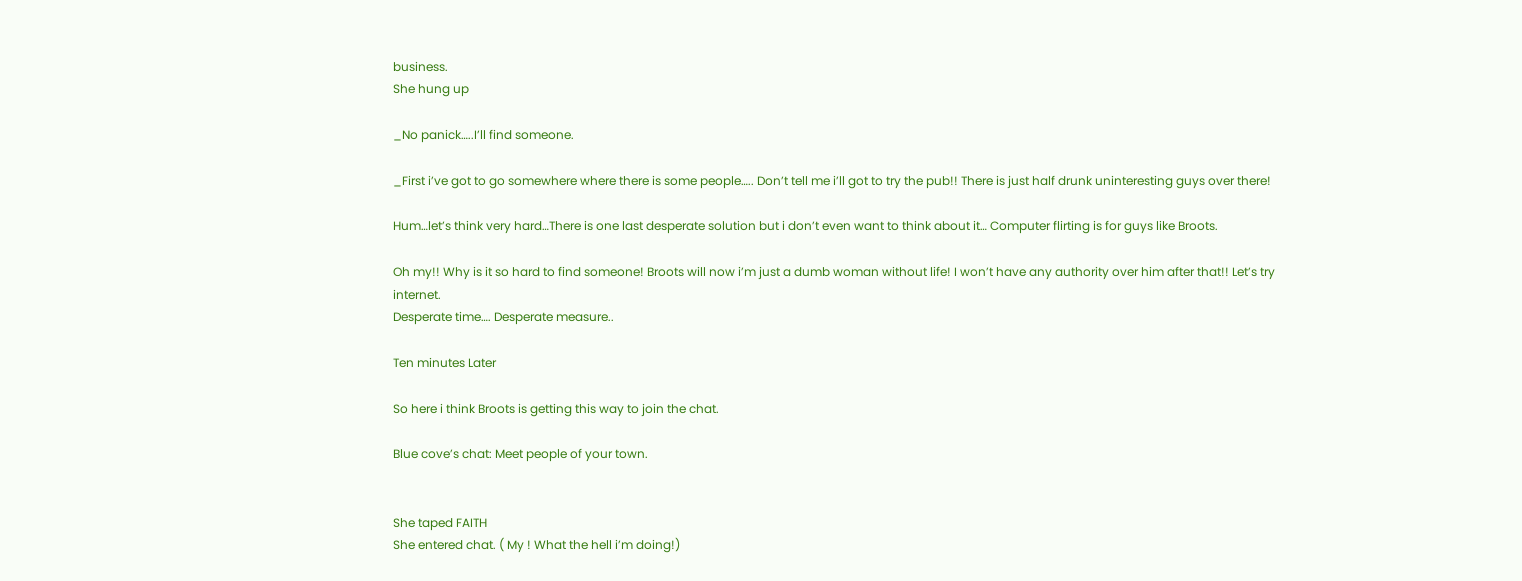business.
She hung up

_No panick…..I’ll find someone.

_First i’ve got to go somewhere where there is some people….. Don’t tell me i’ll got to try the pub!! There is just half drunk uninteresting guys over there!

Hum…let’s think very hard…There is one last desperate solution but i don’t even want to think about it… Computer flirting is for guys like Broots.

Oh my!! Why is it so hard to find someone! Broots will now i’m just a dumb woman without life! I won’t have any authority over him after that!! Let’s try internet.
Desperate time…. Desperate measure..

Ten minutes Later

So here i think Broots is getting this way to join the chat.

Blue cove’s chat: Meet people of your town.


She taped FAITH
She entered chat. ( My ! What the hell i’m doing!)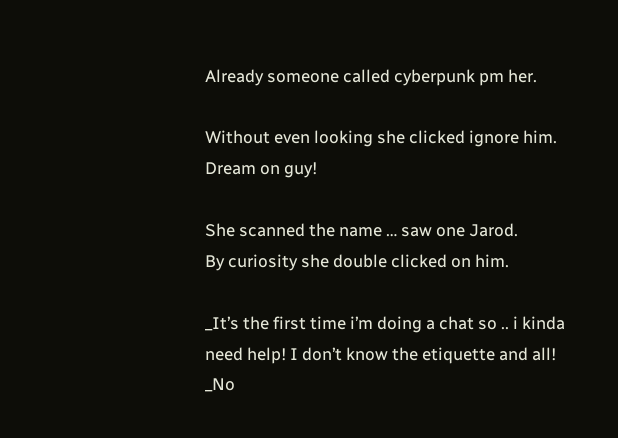Already someone called cyberpunk pm her.

Without even looking she clicked ignore him. Dream on guy!

She scanned the name … saw one Jarod.
By curiosity she double clicked on him.

_It’s the first time i’m doing a chat so .. i kinda need help! I don’t know the etiquette and all!
_No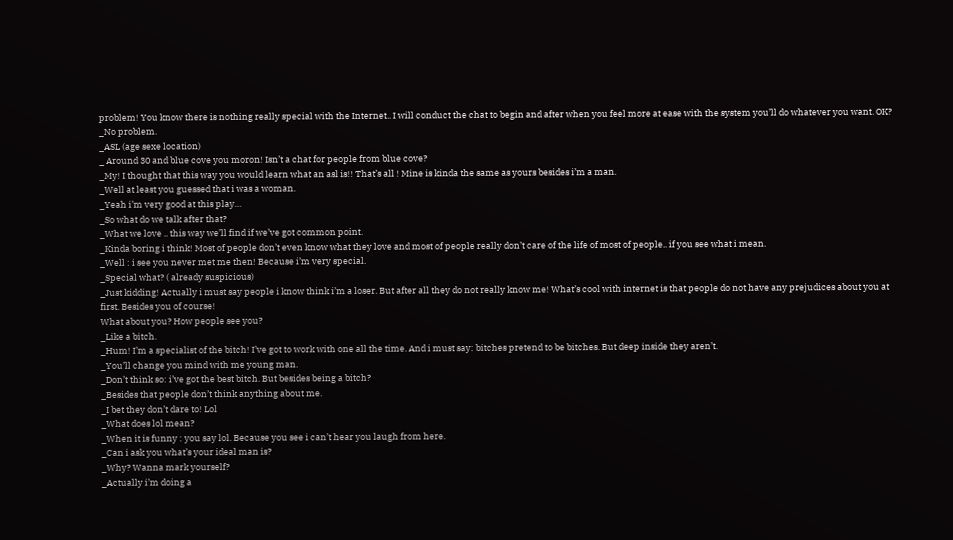problem! You know there is nothing really special with the Internet.. I will conduct the chat to begin and after when you feel more at ease with the system you’ll do whatever you want. OK?
_No problem.
_ASL (age sexe location)
_ Around 30 and blue cove you moron! Isn’t a chat for people from blue cove?
_My! I thought that this way you would learn what an asl is!! That’s all ! Mine is kinda the same as yours besides i’m a man.
_Well at least you guessed that i was a woman.
_Yeah i’m very good at this play…
_So what do we talk after that?
_What we love .. this way we’ll find if we’ve got common point.
_Kinda boring i think! Most of people don’t even know what they love and most of people really don’t care of the life of most of people.. if you see what i mean.
_Well : i see you never met me then! Because i’m very special.
_Special what? ( already suspicious)
_Just kidding! Actually i must say people i know think i’m a loser. But after all they do not really know me! What’s cool with internet is that people do not have any prejudices about you at first. Besides you of course!
What about you? How people see you?
_Like a bitch.
_Hum! I’m a specialist of the bitch! I’ve got to work with one all the time. And i must say: bitches pretend to be bitches. But deep inside they aren’t.
_You’ll change you mind with me young man.
_Don’t think so: i’ve got the best bitch. But besides being a bitch?
_Besides that people don’t think anything about me.
_I bet they don’t dare to! Lol
_What does lol mean?
_When it is funny : you say lol. Because you see i can’t hear you laugh from here.
_Can i ask you what’s your ideal man is?
_Why? Wanna mark yourself?
_Actually i’m doing a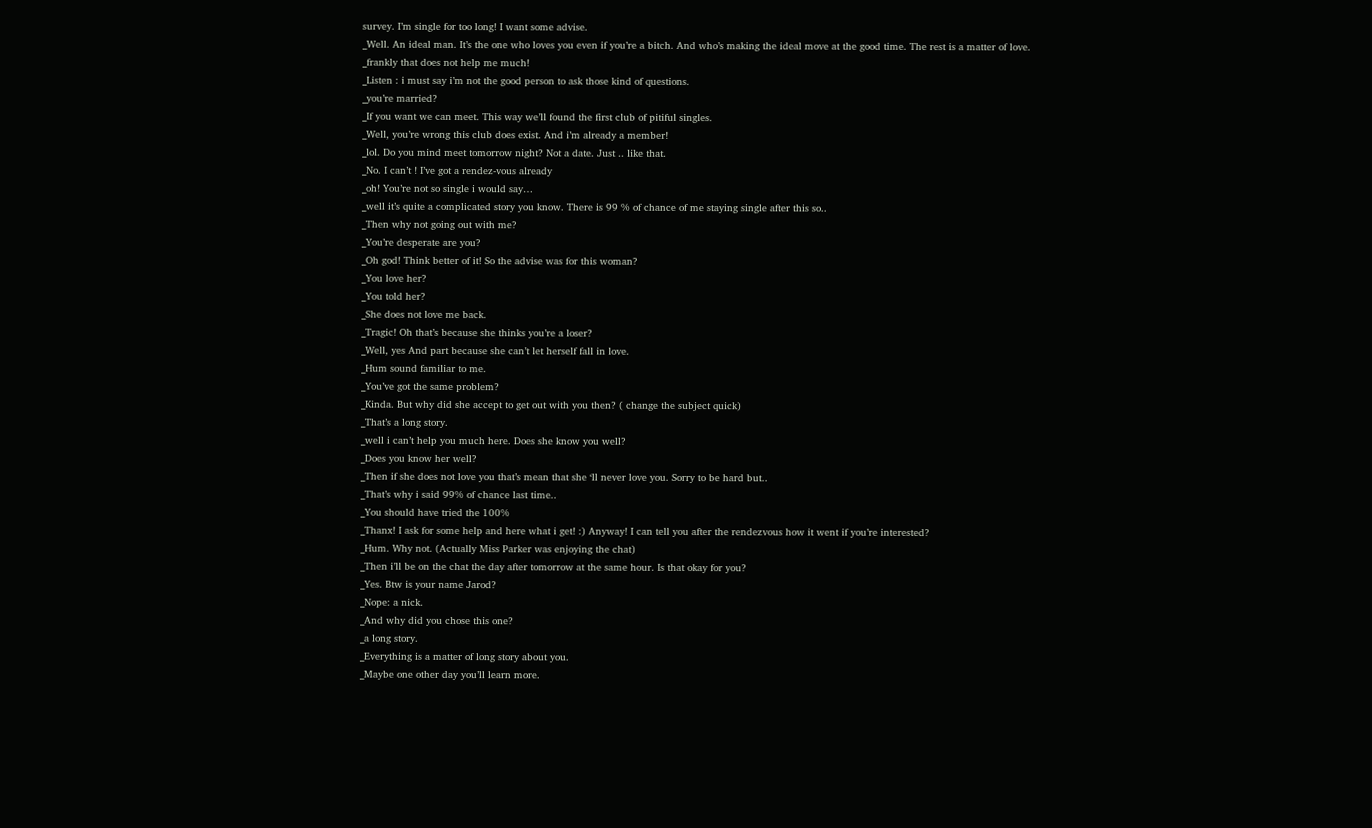survey. I’m single for too long! I want some advise.
_Well. An ideal man. It’s the one who loves you even if you’re a bitch. And who’s making the ideal move at the good time. The rest is a matter of love.
_frankly that does not help me much!
_Listen : i must say i’m not the good person to ask those kind of questions.
_you’re married?
_If you want we can meet. This way we’ll found the first club of pitiful singles.
_Well, you’re wrong this club does exist. And i’m already a member!
_lol. Do you mind meet tomorrow night? Not a date. Just .. like that.
_No. I can’t ! I’ve got a rendez-vous already
_oh! You’re not so single i would say…
_well it’s quite a complicated story you know. There is 99 % of chance of me staying single after this so..
_Then why not going out with me?
_You’re desperate are you?
_Oh god! Think better of it! So the advise was for this woman?
_You love her?
_You told her?
_She does not love me back.
_Tragic! Oh that’s because she thinks you’re a loser?
_Well, yes And part because she can’t let herself fall in love.
_Hum sound familiar to me.
_You’ve got the same problem?
_Kinda. But why did she accept to get out with you then? ( change the subject quick)
_That’s a long story.
_well i can’t help you much here. Does she know you well?
_Does you know her well?
_Then if she does not love you that’s mean that she ‘ll never love you. Sorry to be hard but..
_That’s why i said 99% of chance last time..
_You should have tried the 100%
_Thanx! I ask for some help and here what i get! :) Anyway! I can tell you after the rendezvous how it went if you’re interested?
_Hum. Why not. (Actually Miss Parker was enjoying the chat)
_Then i’ll be on the chat the day after tomorrow at the same hour. Is that okay for you?
_Yes. Btw is your name Jarod?
_Nope: a nick.
_And why did you chose this one?
_a long story.
_Everything is a matter of long story about you.
_Maybe one other day you’ll learn more.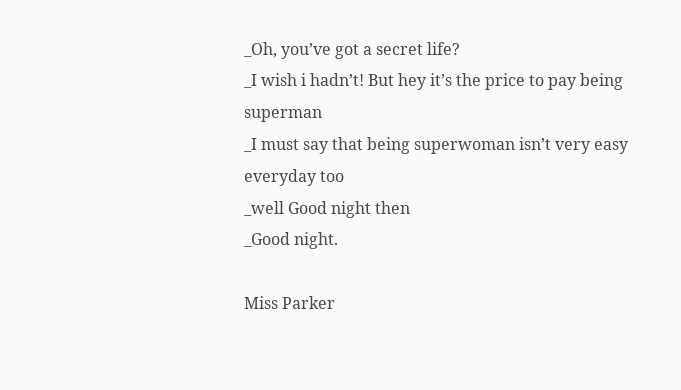_Oh, you’ve got a secret life?
_I wish i hadn’t! But hey it’s the price to pay being superman
_I must say that being superwoman isn’t very easy everyday too
_well Good night then
_Good night.

Miss Parker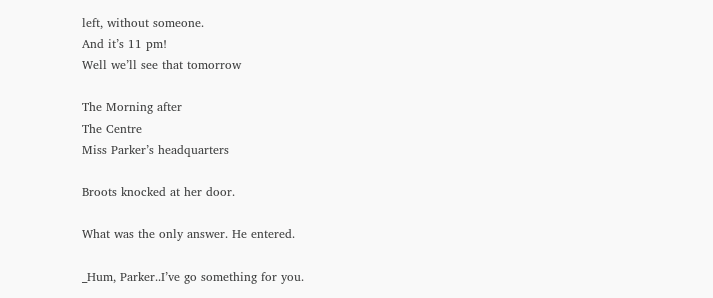left, without someone.
And it’s 11 pm!
Well we’ll see that tomorrow

The Morning after
The Centre
Miss Parker’s headquarters

Broots knocked at her door.

What was the only answer. He entered.

_Hum, Parker..I’ve go something for you.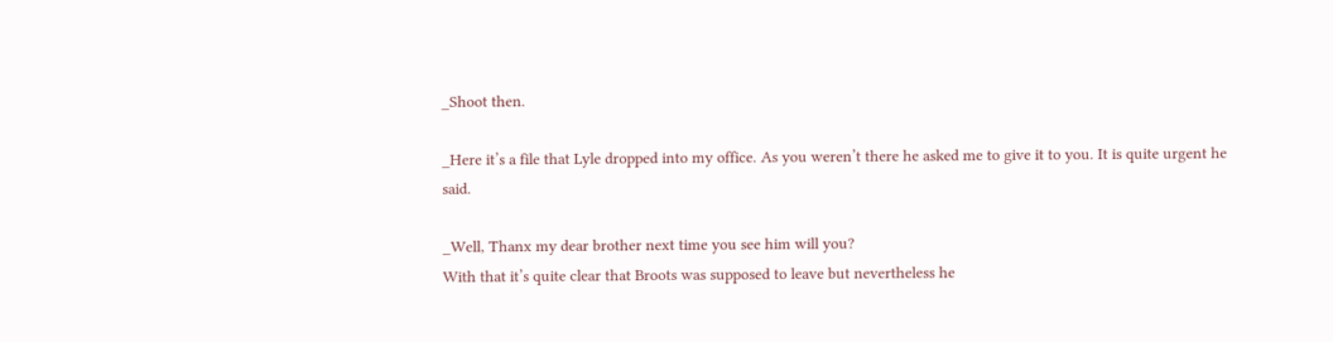_Shoot then.

_Here it’s a file that Lyle dropped into my office. As you weren’t there he asked me to give it to you. It is quite urgent he said.

_Well, Thanx my dear brother next time you see him will you?
With that it’s quite clear that Broots was supposed to leave but nevertheless he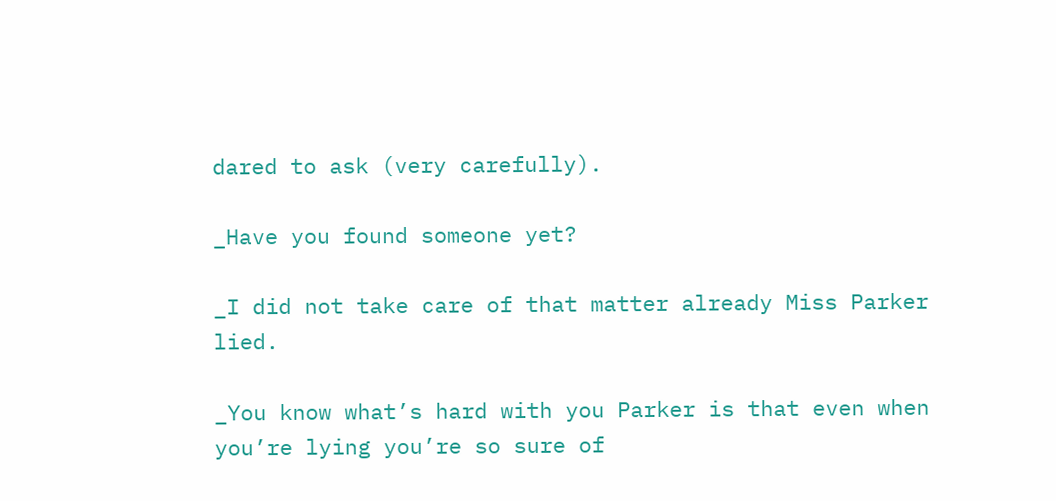dared to ask (very carefully).

_Have you found someone yet?

_I did not take care of that matter already Miss Parker lied.

_You know what’s hard with you Parker is that even when you’re lying you’re so sure of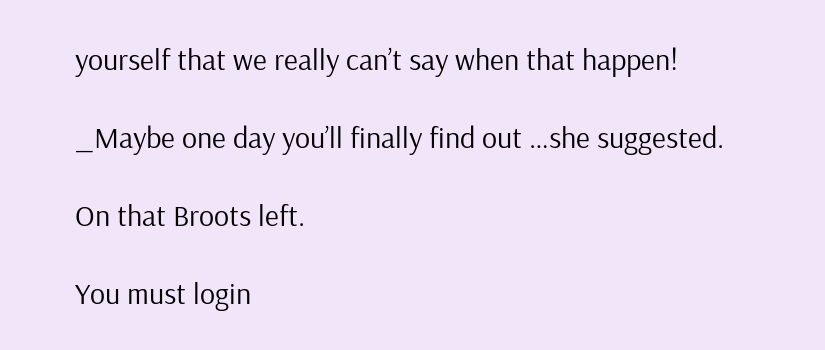yourself that we really can’t say when that happen!

_Maybe one day you’ll finally find out …she suggested.

On that Broots left.

You must login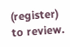(register) to review.